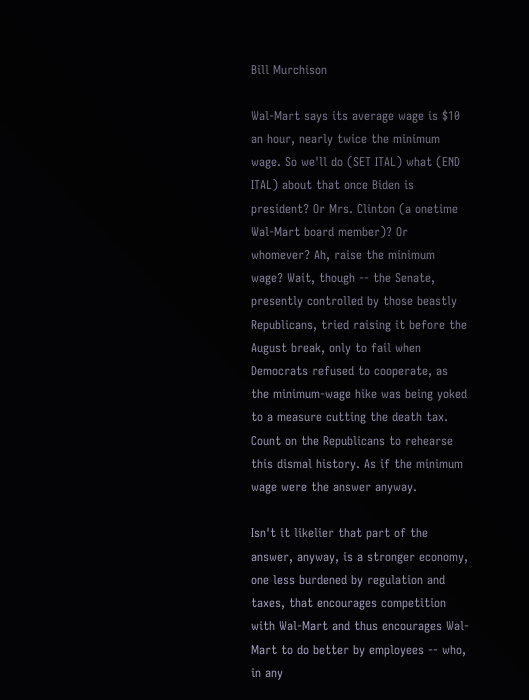Bill Murchison

Wal-Mart says its average wage is $10 an hour, nearly twice the minimum wage. So we'll do (SET ITAL) what (END ITAL) about that once Biden is president? Or Mrs. Clinton (a onetime Wal-Mart board member)? Or whomever? Ah, raise the minimum wage? Wait, though -- the Senate, presently controlled by those beastly Republicans, tried raising it before the August break, only to fail when Democrats refused to cooperate, as the minimum-wage hike was being yoked to a measure cutting the death tax. Count on the Republicans to rehearse this dismal history. As if the minimum wage were the answer anyway.

Isn't it likelier that part of the answer, anyway, is a stronger economy, one less burdened by regulation and taxes, that encourages competition with Wal-Mart and thus encourages Wal-Mart to do better by employees -- who, in any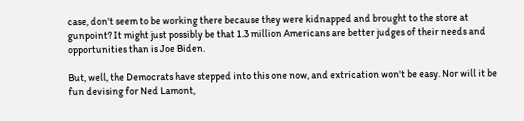case, don't seem to be working there because they were kidnapped and brought to the store at gunpoint? It might just possibly be that 1.3 million Americans are better judges of their needs and opportunities than is Joe Biden.

But, well, the Democrats have stepped into this one now, and extrication won't be easy. Nor will it be fun devising for Ned Lamont,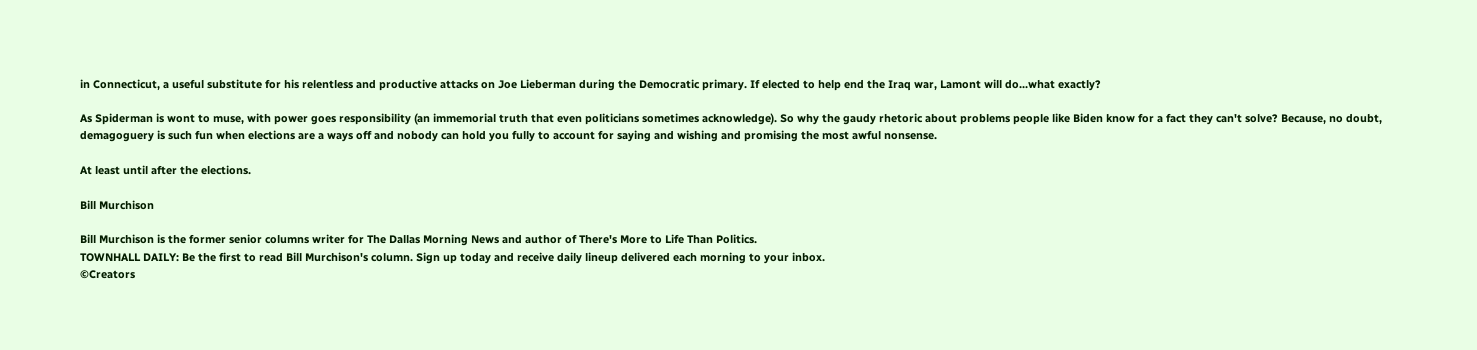in Connecticut, a useful substitute for his relentless and productive attacks on Joe Lieberman during the Democratic primary. If elected to help end the Iraq war, Lamont will do...what exactly?

As Spiderman is wont to muse, with power goes responsibility (an immemorial truth that even politicians sometimes acknowledge). So why the gaudy rhetoric about problems people like Biden know for a fact they can't solve? Because, no doubt, demagoguery is such fun when elections are a ways off and nobody can hold you fully to account for saying and wishing and promising the most awful nonsense.

At least until after the elections.

Bill Murchison

Bill Murchison is the former senior columns writer for The Dallas Morning News and author of There's More to Life Than Politics.
TOWNHALL DAILY: Be the first to read Bill Murchison's column. Sign up today and receive daily lineup delivered each morning to your inbox.
©Creators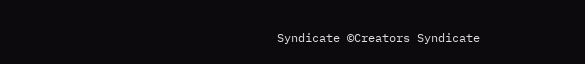Syndicate ©Creators Syndicate